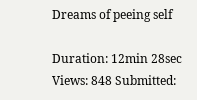Dreams of peeing self

Duration: 12min 28sec Views: 848 Submitted: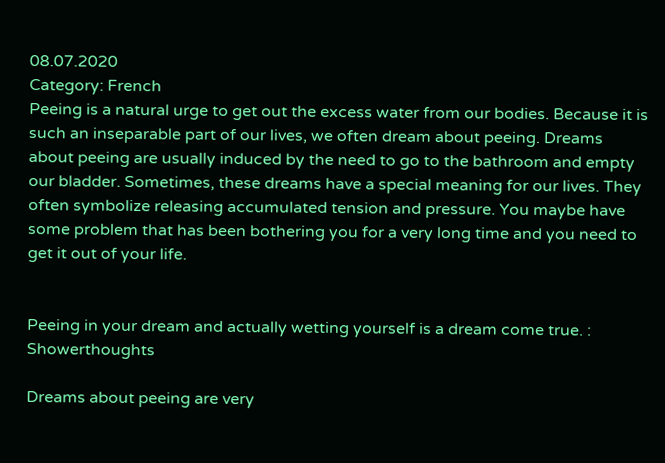08.07.2020
Category: French
Peeing is a natural urge to get out the excess water from our bodies. Because it is such an inseparable part of our lives, we often dream about peeing. Dreams about peeing are usually induced by the need to go to the bathroom and empty our bladder. Sometimes, these dreams have a special meaning for our lives. They often symbolize releasing accumulated tension and pressure. You maybe have some problem that has been bothering you for a very long time and you need to get it out of your life.


Peeing in your dream and actually wetting yourself is a dream come true. : Showerthoughts

Dreams about peeing are very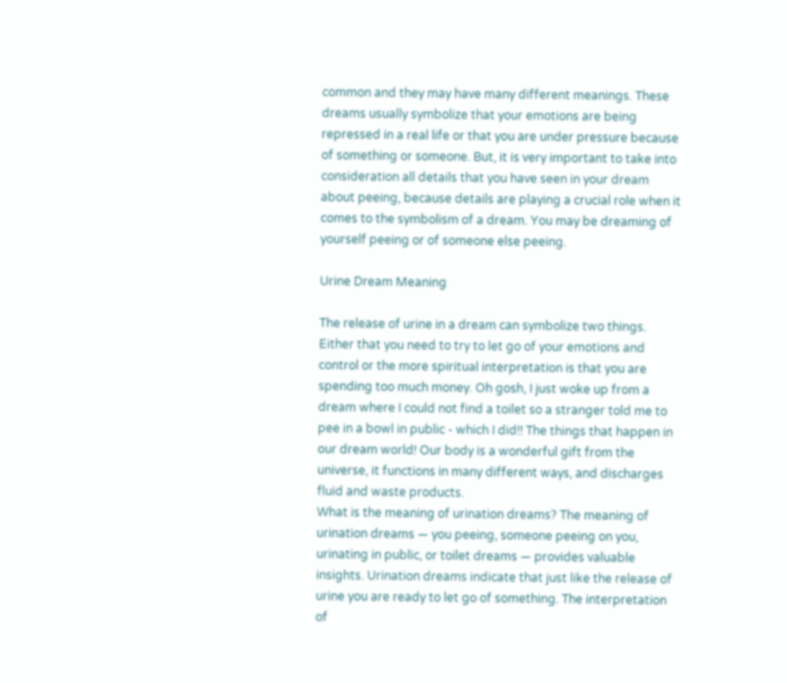common and they may have many different meanings. These dreams usually symbolize that your emotions are being repressed in a real life or that you are under pressure because of something or someone. But, it is very important to take into consideration all details that you have seen in your dream about peeing, because details are playing a crucial role when it comes to the symbolism of a dream. You may be dreaming of yourself peeing or of someone else peeing.

Urine Dream Meaning

The release of urine in a dream can symbolize two things. Either that you need to try to let go of your emotions and control or the more spiritual interpretation is that you are spending too much money. Oh gosh, I just woke up from a dream where I could not find a toilet so a stranger told me to pee in a bowl in public - which I did!! The things that happen in our dream world! Our body is a wonderful gift from the universe, it functions in many different ways, and discharges fluid and waste products.
What is the meaning of urination dreams? The meaning of urination dreams — you peeing, someone peeing on you, urinating in public, or toilet dreams — provides valuable insights. Urination dreams indicate that just like the release of urine you are ready to let go of something. The interpretation of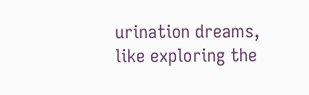urination dreams, like exploring the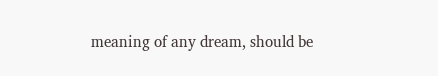meaning of any dream, should be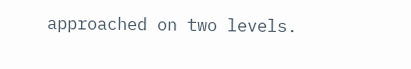approached on two levels.